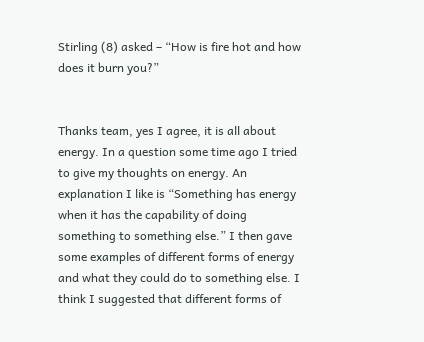Stirling (8) asked – “How is fire hot and how does it burn you?”


Thanks team, yes I agree, it is all about energy. In a question some time ago I tried to give my thoughts on energy. An explanation I like is “Something has energy when it has the capability of doing something to something else.” I then gave some examples of different forms of energy and what they could do to something else. I think I suggested that different forms of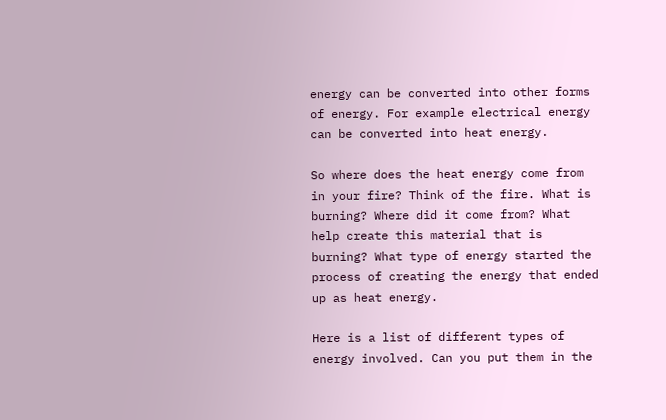energy can be converted into other forms of energy. For example electrical energy can be converted into heat energy.

So where does the heat energy come from in your fire? Think of the fire. What is burning? Where did it come from? What help create this material that is burning? What type of energy started the process of creating the energy that ended up as heat energy.

Here is a list of different types of energy involved. Can you put them in the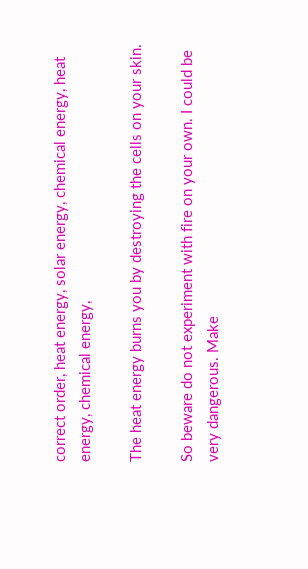correct order, heat energy, solar energy, chemical energy, heat energy, chemical energy,

The heat energy burns you by destroying the cells on your skin.

So beware do not experiment with fire on your own. I could be very dangerous. Make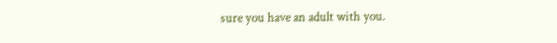sure you have an adult with you.